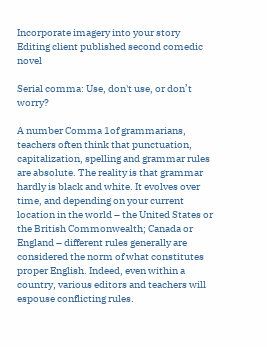Incorporate imagery into your story
Editing client published second comedic novel

Serial comma: Use, don't use, or don’t worry?

A number Comma 1of grammarians, teachers often think that punctuation, capitalization, spelling and grammar rules are absolute. The reality is that grammar hardly is black and white. It evolves over time, and depending on your current location in the world – the United States or the British Commonwealth; Canada or England – different rules generally are considered the norm of what constitutes proper English. Indeed, even within a country, various editors and teachers will espouse conflicting rules.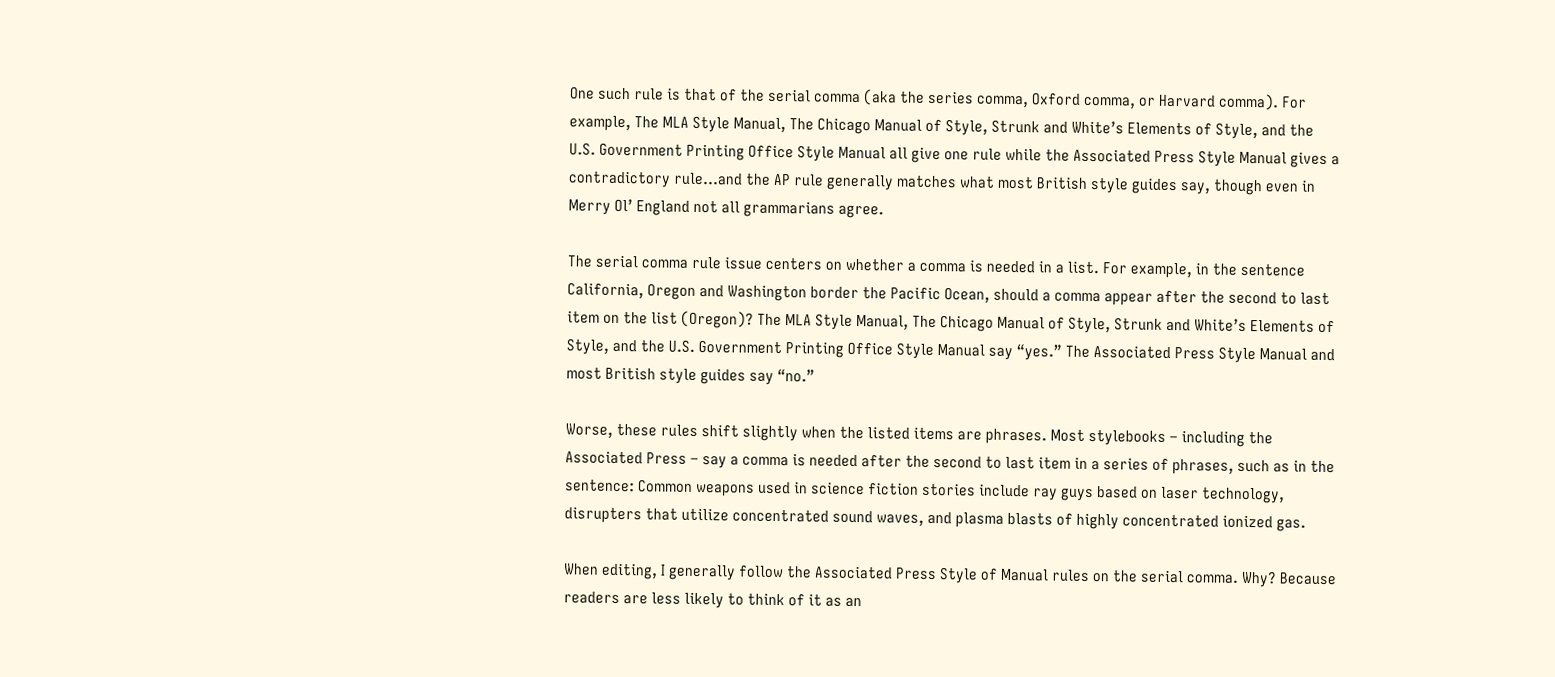One such rule is that of the serial comma (aka the series comma, Oxford comma, or Harvard comma). For example, The MLA Style Manual, The Chicago Manual of Style, Strunk and White’s Elements of Style, and the U.S. Government Printing Office Style Manual all give one rule while the Associated Press Style Manual gives a contradictory rule...and the AP rule generally matches what most British style guides say, though even in Merry Ol’ England not all grammarians agree.

The serial comma rule issue centers on whether a comma is needed in a list. For example, in the sentence California, Oregon and Washington border the Pacific Ocean, should a comma appear after the second to last item on the list (Oregon)? The MLA Style Manual, The Chicago Manual of Style, Strunk and White’s Elements of Style, and the U.S. Government Printing Office Style Manual say “yes.” The Associated Press Style Manual and most British style guides say “no.”

Worse, these rules shift slightly when the listed items are phrases. Most stylebooks – including the Associated Press – say a comma is needed after the second to last item in a series of phrases, such as in the sentence: Common weapons used in science fiction stories include ray guys based on laser technology, disrupters that utilize concentrated sound waves, and plasma blasts of highly concentrated ionized gas.

When editing, I generally follow the Associated Press Style of Manual rules on the serial comma. Why? Because readers are less likely to think of it as an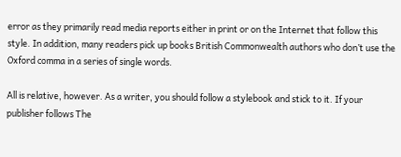error as they primarily read media reports either in print or on the Internet that follow this style. In addition, many readers pick up books British Commonwealth authors who don’t use the Oxford comma in a series of single words.

All is relative, however. As a writer, you should follow a stylebook and stick to it. If your publisher follows The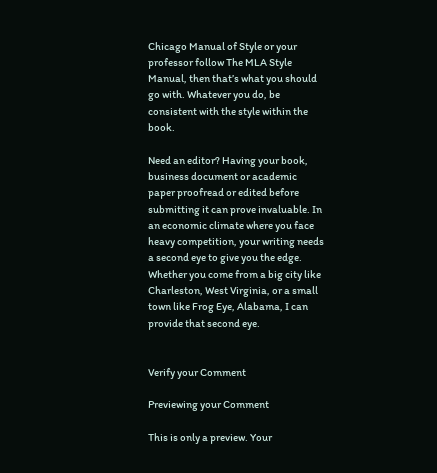Chicago Manual of Style or your professor follow The MLA Style Manual, then that’s what you should go with. Whatever you do, be consistent with the style within the book.

Need an editor? Having your book, business document or academic paper proofread or edited before submitting it can prove invaluable. In an economic climate where you face heavy competition, your writing needs a second eye to give you the edge. Whether you come from a big city like Charleston, West Virginia, or a small town like Frog Eye, Alabama, I can provide that second eye.


Verify your Comment

Previewing your Comment

This is only a preview. Your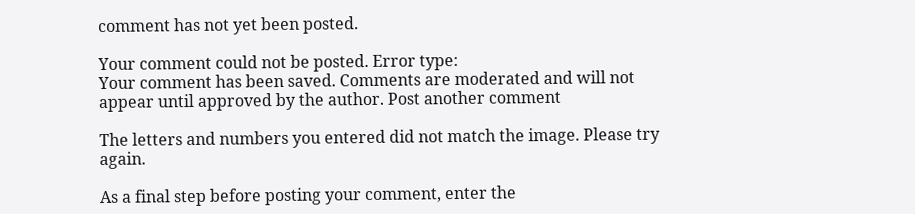comment has not yet been posted.

Your comment could not be posted. Error type:
Your comment has been saved. Comments are moderated and will not appear until approved by the author. Post another comment

The letters and numbers you entered did not match the image. Please try again.

As a final step before posting your comment, enter the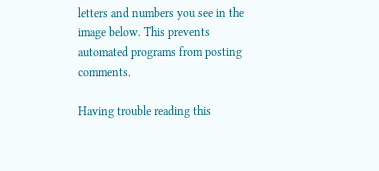letters and numbers you see in the image below. This prevents automated programs from posting comments.

Having trouble reading this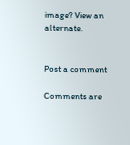image? View an alternate.


Post a comment

Comments are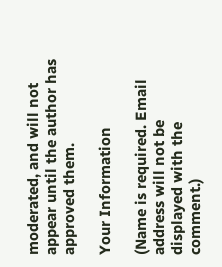moderated, and will not appear until the author has approved them.

Your Information

(Name is required. Email address will not be displayed with the comment.)